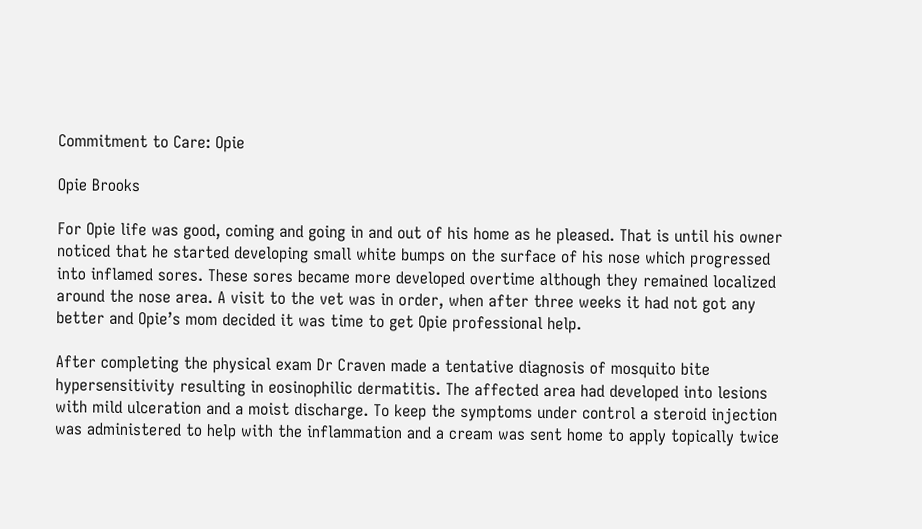Commitment to Care: Opie

Opie Brooks

For Opie life was good, coming and going in and out of his home as he pleased. That is until his owner noticed that he started developing small white bumps on the surface of his nose which progressed into inflamed sores. These sores became more developed overtime although they remained localized around the nose area. A visit to the vet was in order, when after three weeks it had not got any better and Opie’s mom decided it was time to get Opie professional help.

After completing the physical exam Dr Craven made a tentative diagnosis of mosquito bite hypersensitivity resulting in eosinophilic dermatitis. The affected area had developed into lesions with mild ulceration and a moist discharge. To keep the symptoms under control a steroid injection was administered to help with the inflammation and a cream was sent home to apply topically twice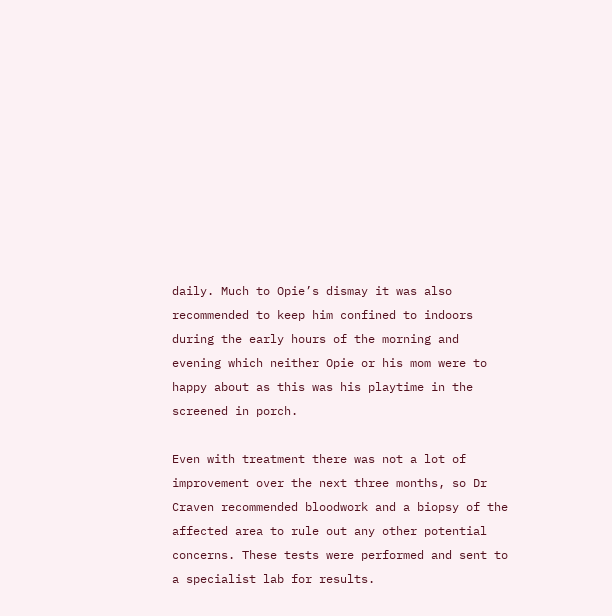daily. Much to Opie’s dismay it was also recommended to keep him confined to indoors during the early hours of the morning and evening which neither Opie or his mom were to happy about as this was his playtime in the screened in porch.

Even with treatment there was not a lot of improvement over the next three months, so Dr Craven recommended bloodwork and a biopsy of the affected area to rule out any other potential concerns. These tests were performed and sent to a specialist lab for results.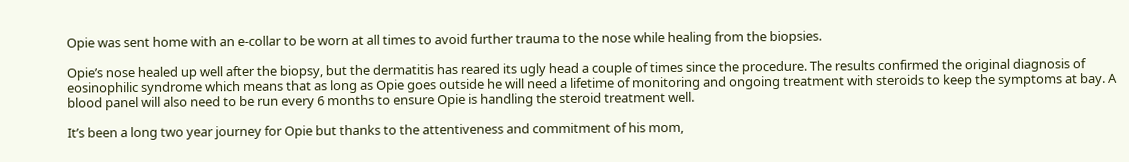Opie was sent home with an e-collar to be worn at all times to avoid further trauma to the nose while healing from the biopsies.

Opie’s nose healed up well after the biopsy, but the dermatitis has reared its ugly head a couple of times since the procedure. The results confirmed the original diagnosis of eosinophilic syndrome which means that as long as Opie goes outside he will need a lifetime of monitoring and ongoing treatment with steroids to keep the symptoms at bay. A blood panel will also need to be run every 6 months to ensure Opie is handling the steroid treatment well.

It’s been a long two year journey for Opie but thanks to the attentiveness and commitment of his mom,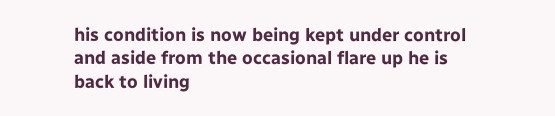his condition is now being kept under control and aside from the occasional flare up he is back to living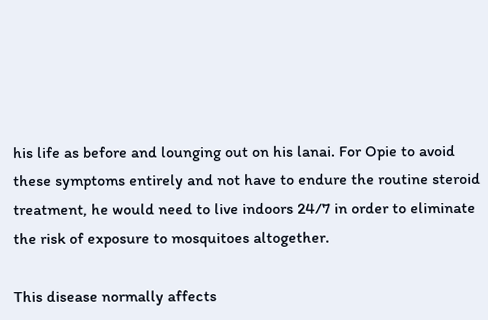his life as before and lounging out on his lanai. For Opie to avoid these symptoms entirely and not have to endure the routine steroid treatment, he would need to live indoors 24/7 in order to eliminate the risk of exposure to mosquitoes altogether.

This disease normally affects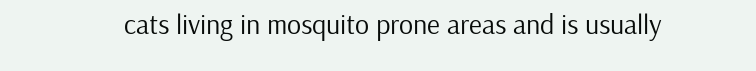cats living in mosquito prone areas and is usually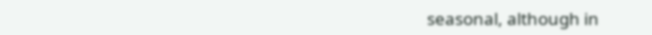seasonal, although in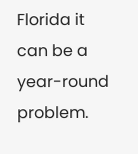Florida it can be a year-round problem.